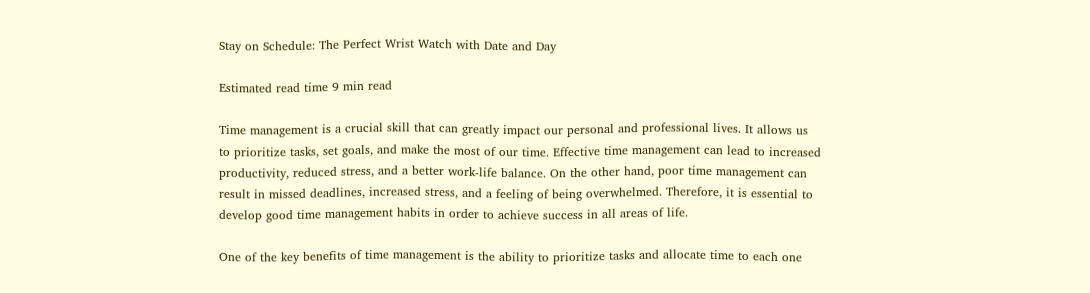Stay on Schedule: The Perfect Wrist Watch with Date and Day

Estimated read time 9 min read

Time management is a crucial skill that can greatly impact our personal and professional lives. It allows us to prioritize tasks, set goals, and make the most of our time. Effective time management can lead to increased productivity, reduced stress, and a better work-life balance. On the other hand, poor time management can result in missed deadlines, increased stress, and a feeling of being overwhelmed. Therefore, it is essential to develop good time management habits in order to achieve success in all areas of life.

One of the key benefits of time management is the ability to prioritize tasks and allocate time to each one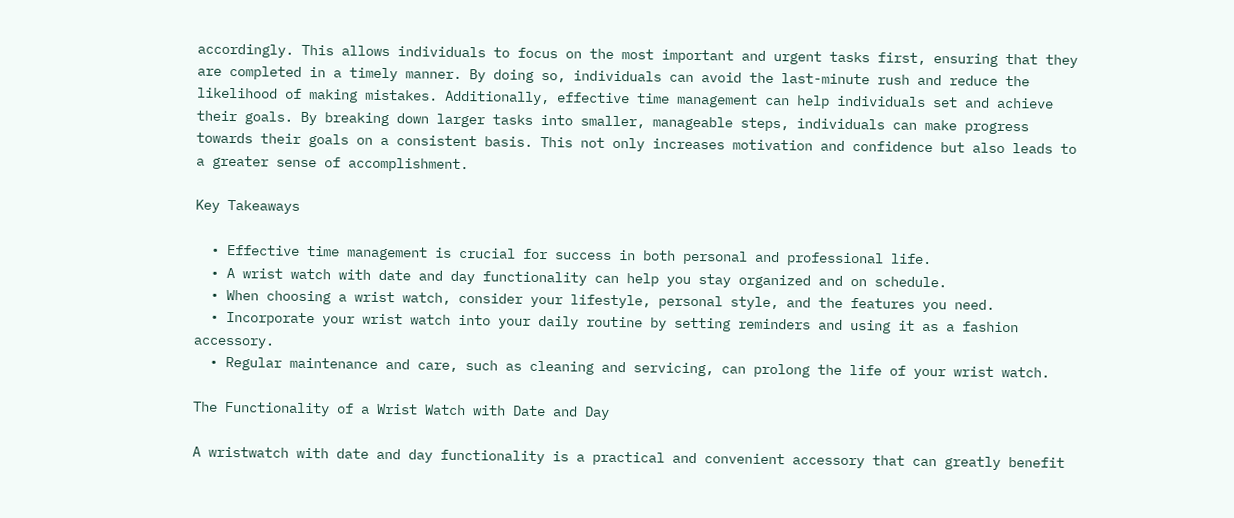accordingly. This allows individuals to focus on the most important and urgent tasks first, ensuring that they are completed in a timely manner. By doing so, individuals can avoid the last-minute rush and reduce the likelihood of making mistakes. Additionally, effective time management can help individuals set and achieve their goals. By breaking down larger tasks into smaller, manageable steps, individuals can make progress towards their goals on a consistent basis. This not only increases motivation and confidence but also leads to a greater sense of accomplishment.

Key Takeaways

  • Effective time management is crucial for success in both personal and professional life.
  • A wrist watch with date and day functionality can help you stay organized and on schedule.
  • When choosing a wrist watch, consider your lifestyle, personal style, and the features you need.
  • Incorporate your wrist watch into your daily routine by setting reminders and using it as a fashion accessory.
  • Regular maintenance and care, such as cleaning and servicing, can prolong the life of your wrist watch.

The Functionality of a Wrist Watch with Date and Day

A wristwatch with date and day functionality is a practical and convenient accessory that can greatly benefit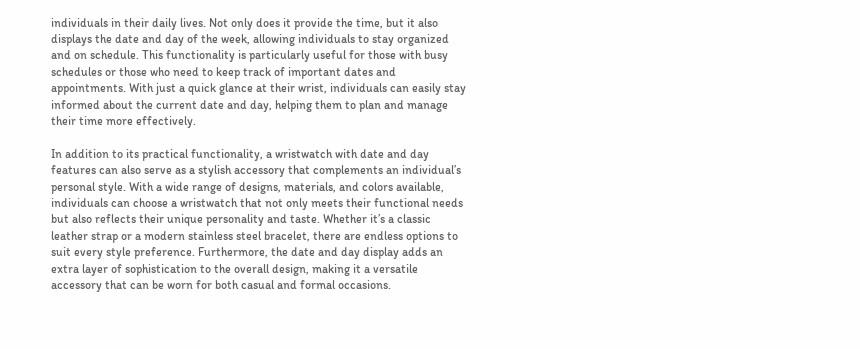individuals in their daily lives. Not only does it provide the time, but it also displays the date and day of the week, allowing individuals to stay organized and on schedule. This functionality is particularly useful for those with busy schedules or those who need to keep track of important dates and appointments. With just a quick glance at their wrist, individuals can easily stay informed about the current date and day, helping them to plan and manage their time more effectively.

In addition to its practical functionality, a wristwatch with date and day features can also serve as a stylish accessory that complements an individual’s personal style. With a wide range of designs, materials, and colors available, individuals can choose a wristwatch that not only meets their functional needs but also reflects their unique personality and taste. Whether it’s a classic leather strap or a modern stainless steel bracelet, there are endless options to suit every style preference. Furthermore, the date and day display adds an extra layer of sophistication to the overall design, making it a versatile accessory that can be worn for both casual and formal occasions.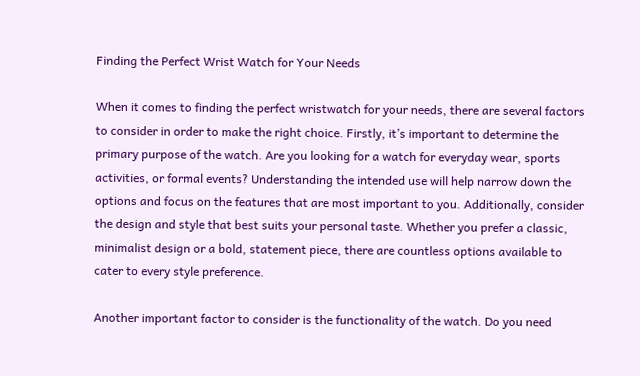Finding the Perfect Wrist Watch for Your Needs

When it comes to finding the perfect wristwatch for your needs, there are several factors to consider in order to make the right choice. Firstly, it’s important to determine the primary purpose of the watch. Are you looking for a watch for everyday wear, sports activities, or formal events? Understanding the intended use will help narrow down the options and focus on the features that are most important to you. Additionally, consider the design and style that best suits your personal taste. Whether you prefer a classic, minimalist design or a bold, statement piece, there are countless options available to cater to every style preference.

Another important factor to consider is the functionality of the watch. Do you need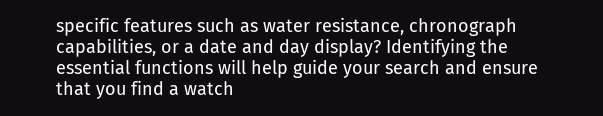specific features such as water resistance, chronograph capabilities, or a date and day display? Identifying the essential functions will help guide your search and ensure that you find a watch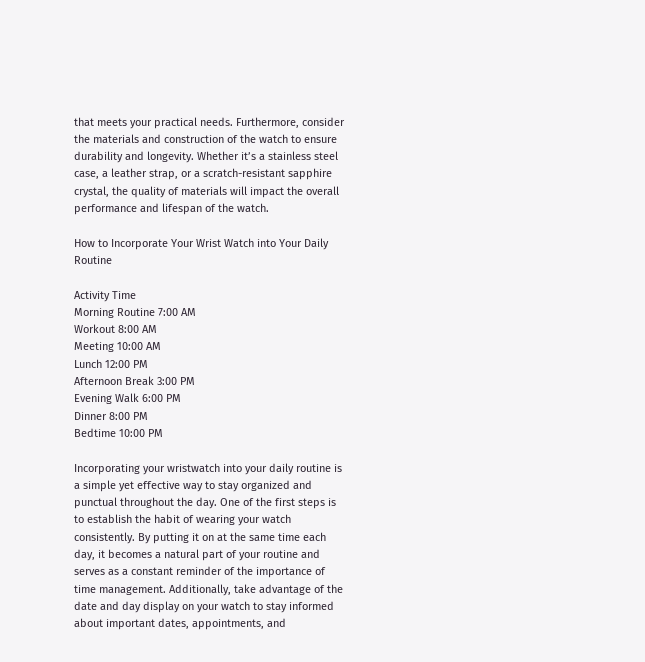that meets your practical needs. Furthermore, consider the materials and construction of the watch to ensure durability and longevity. Whether it’s a stainless steel case, a leather strap, or a scratch-resistant sapphire crystal, the quality of materials will impact the overall performance and lifespan of the watch.

How to Incorporate Your Wrist Watch into Your Daily Routine

Activity Time
Morning Routine 7:00 AM
Workout 8:00 AM
Meeting 10:00 AM
Lunch 12:00 PM
Afternoon Break 3:00 PM
Evening Walk 6:00 PM
Dinner 8:00 PM
Bedtime 10:00 PM

Incorporating your wristwatch into your daily routine is a simple yet effective way to stay organized and punctual throughout the day. One of the first steps is to establish the habit of wearing your watch consistently. By putting it on at the same time each day, it becomes a natural part of your routine and serves as a constant reminder of the importance of time management. Additionally, take advantage of the date and day display on your watch to stay informed about important dates, appointments, and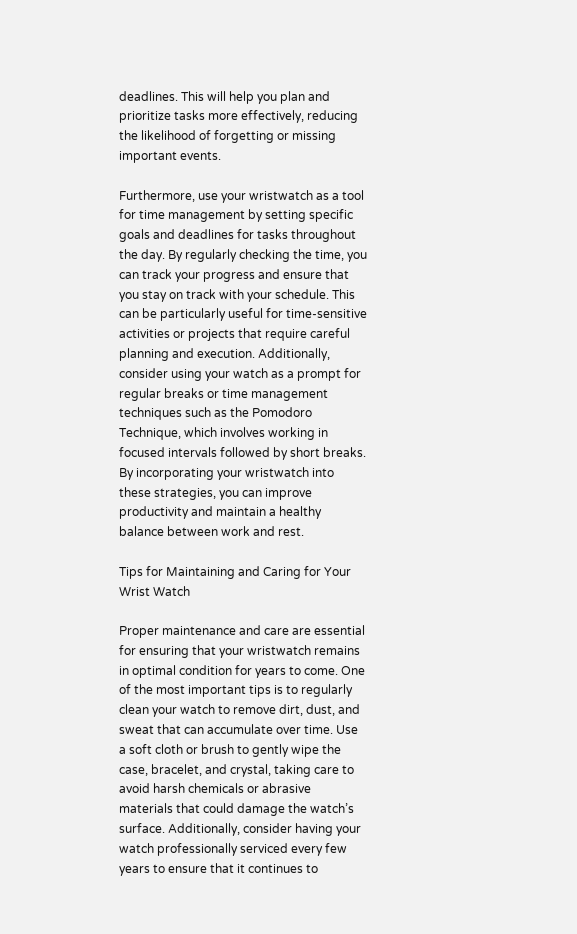deadlines. This will help you plan and prioritize tasks more effectively, reducing the likelihood of forgetting or missing important events.

Furthermore, use your wristwatch as a tool for time management by setting specific goals and deadlines for tasks throughout the day. By regularly checking the time, you can track your progress and ensure that you stay on track with your schedule. This can be particularly useful for time-sensitive activities or projects that require careful planning and execution. Additionally, consider using your watch as a prompt for regular breaks or time management techniques such as the Pomodoro Technique, which involves working in focused intervals followed by short breaks. By incorporating your wristwatch into these strategies, you can improve productivity and maintain a healthy balance between work and rest.

Tips for Maintaining and Caring for Your Wrist Watch

Proper maintenance and care are essential for ensuring that your wristwatch remains in optimal condition for years to come. One of the most important tips is to regularly clean your watch to remove dirt, dust, and sweat that can accumulate over time. Use a soft cloth or brush to gently wipe the case, bracelet, and crystal, taking care to avoid harsh chemicals or abrasive materials that could damage the watch’s surface. Additionally, consider having your watch professionally serviced every few years to ensure that it continues to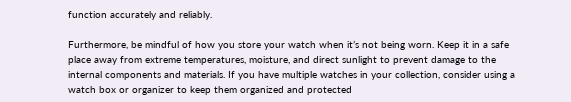function accurately and reliably.

Furthermore, be mindful of how you store your watch when it’s not being worn. Keep it in a safe place away from extreme temperatures, moisture, and direct sunlight to prevent damage to the internal components and materials. If you have multiple watches in your collection, consider using a watch box or organizer to keep them organized and protected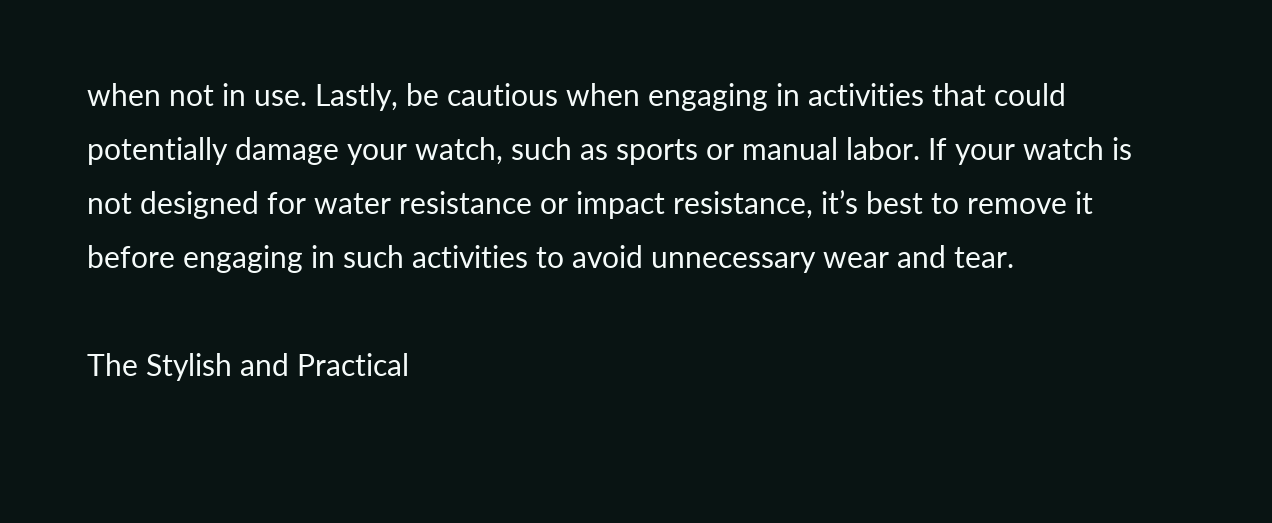when not in use. Lastly, be cautious when engaging in activities that could potentially damage your watch, such as sports or manual labor. If your watch is not designed for water resistance or impact resistance, it’s best to remove it before engaging in such activities to avoid unnecessary wear and tear.

The Stylish and Practical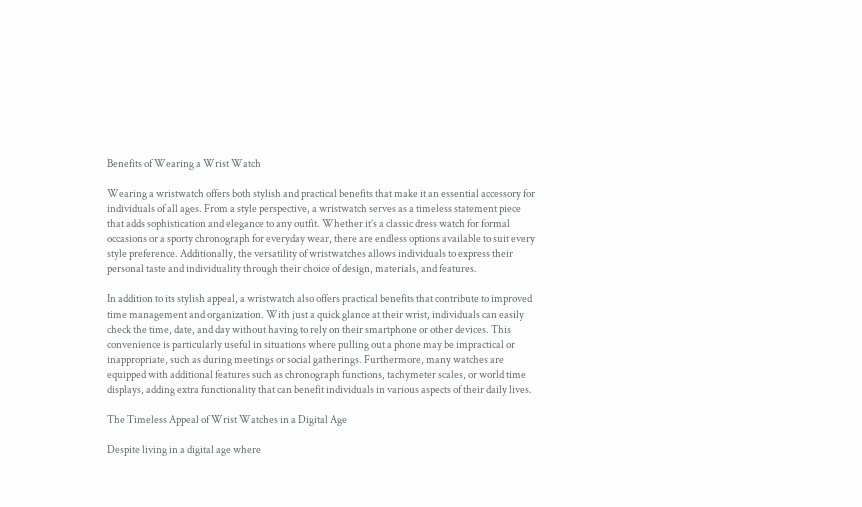Benefits of Wearing a Wrist Watch

Wearing a wristwatch offers both stylish and practical benefits that make it an essential accessory for individuals of all ages. From a style perspective, a wristwatch serves as a timeless statement piece that adds sophistication and elegance to any outfit. Whether it’s a classic dress watch for formal occasions or a sporty chronograph for everyday wear, there are endless options available to suit every style preference. Additionally, the versatility of wristwatches allows individuals to express their personal taste and individuality through their choice of design, materials, and features.

In addition to its stylish appeal, a wristwatch also offers practical benefits that contribute to improved time management and organization. With just a quick glance at their wrist, individuals can easily check the time, date, and day without having to rely on their smartphone or other devices. This convenience is particularly useful in situations where pulling out a phone may be impractical or inappropriate, such as during meetings or social gatherings. Furthermore, many watches are equipped with additional features such as chronograph functions, tachymeter scales, or world time displays, adding extra functionality that can benefit individuals in various aspects of their daily lives.

The Timeless Appeal of Wrist Watches in a Digital Age

Despite living in a digital age where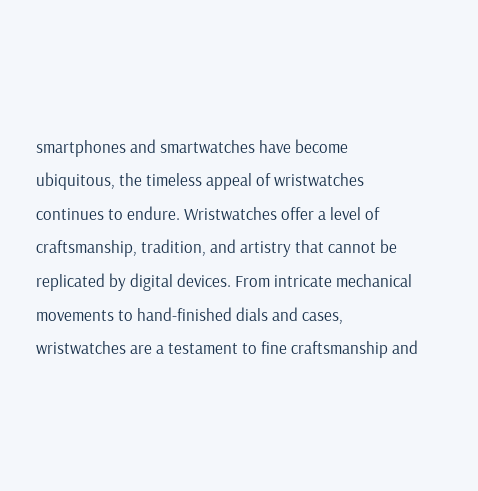smartphones and smartwatches have become ubiquitous, the timeless appeal of wristwatches continues to endure. Wristwatches offer a level of craftsmanship, tradition, and artistry that cannot be replicated by digital devices. From intricate mechanical movements to hand-finished dials and cases, wristwatches are a testament to fine craftsmanship and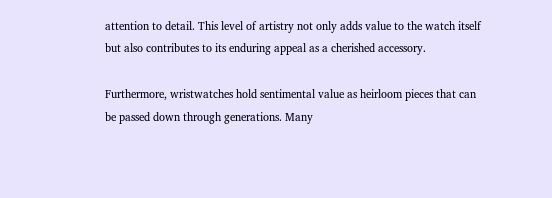attention to detail. This level of artistry not only adds value to the watch itself but also contributes to its enduring appeal as a cherished accessory.

Furthermore, wristwatches hold sentimental value as heirloom pieces that can be passed down through generations. Many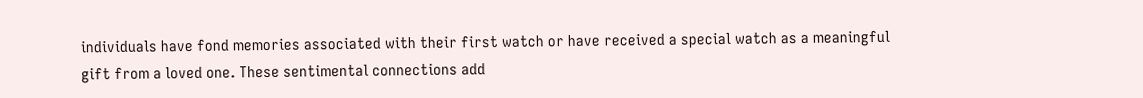individuals have fond memories associated with their first watch or have received a special watch as a meaningful gift from a loved one. These sentimental connections add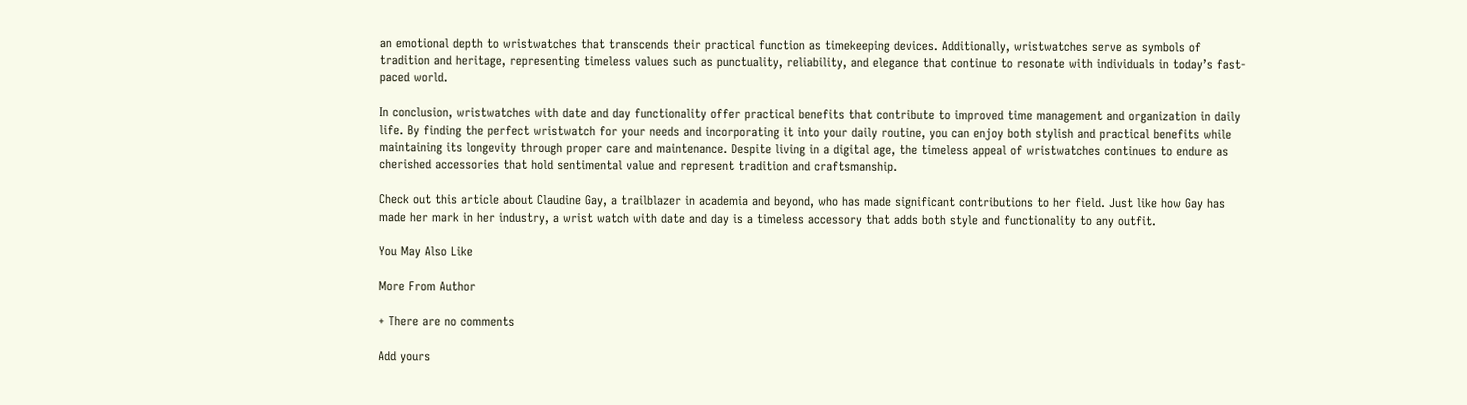an emotional depth to wristwatches that transcends their practical function as timekeeping devices. Additionally, wristwatches serve as symbols of tradition and heritage, representing timeless values such as punctuality, reliability, and elegance that continue to resonate with individuals in today’s fast-paced world.

In conclusion, wristwatches with date and day functionality offer practical benefits that contribute to improved time management and organization in daily life. By finding the perfect wristwatch for your needs and incorporating it into your daily routine, you can enjoy both stylish and practical benefits while maintaining its longevity through proper care and maintenance. Despite living in a digital age, the timeless appeal of wristwatches continues to endure as cherished accessories that hold sentimental value and represent tradition and craftsmanship.

Check out this article about Claudine Gay, a trailblazer in academia and beyond, who has made significant contributions to her field. Just like how Gay has made her mark in her industry, a wrist watch with date and day is a timeless accessory that adds both style and functionality to any outfit.

You May Also Like

More From Author

+ There are no comments

Add yours